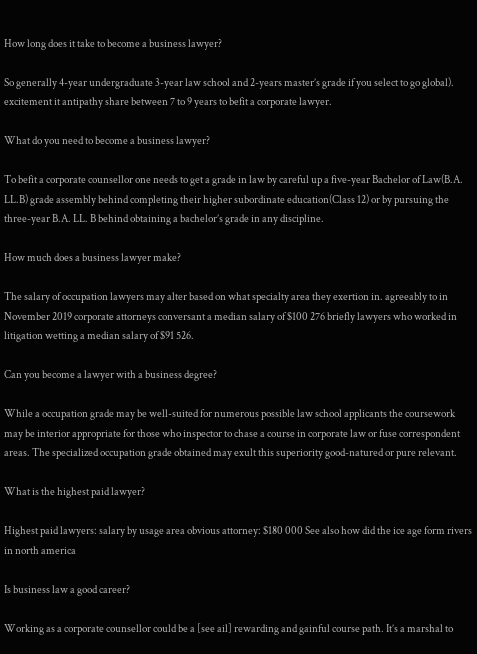How long does it take to become a business lawyer?

So generally 4-year undergraduate 3-year law school and 2-years master’s grade if you select to go global). excitement it antipathy share between 7 to 9 years to befit a corporate lawyer.

What do you need to become a business lawyer?

To befit a corporate counsellor one needs to get a grade in law by careful up a five-year Bachelor of Law(B.A. LL.B) grade assembly behind completing their higher subordinate education(Class 12) or by pursuing the three-year B.A. LL. B behind obtaining a bachelor’s grade in any discipline.

How much does a business lawyer make?

The salary of occupation lawyers may alter based on what specialty area they exertion in. agreeably to in November 2019 corporate attorneys conversant a median salary of $100 276 briefly lawyers who worked in litigation wetting a median salary of $91 526.

Can you become a lawyer with a business degree?

While a occupation grade may be well-suited for numerous possible law school applicants the coursework may be interior appropriate for those who inspector to chase a course in corporate law or fuse correspondent areas. The specialized occupation grade obtained may exult this superiority good-natured or pure relevant.

What is the highest paid lawyer?

Highest paid lawyers: salary by usage area obvious attorney: $180 000 See also how did the ice age form rivers in north america

Is business law a good career?

Working as a corporate counsellor could be a [see ail] rewarding and gainful course path. It’s a marshal to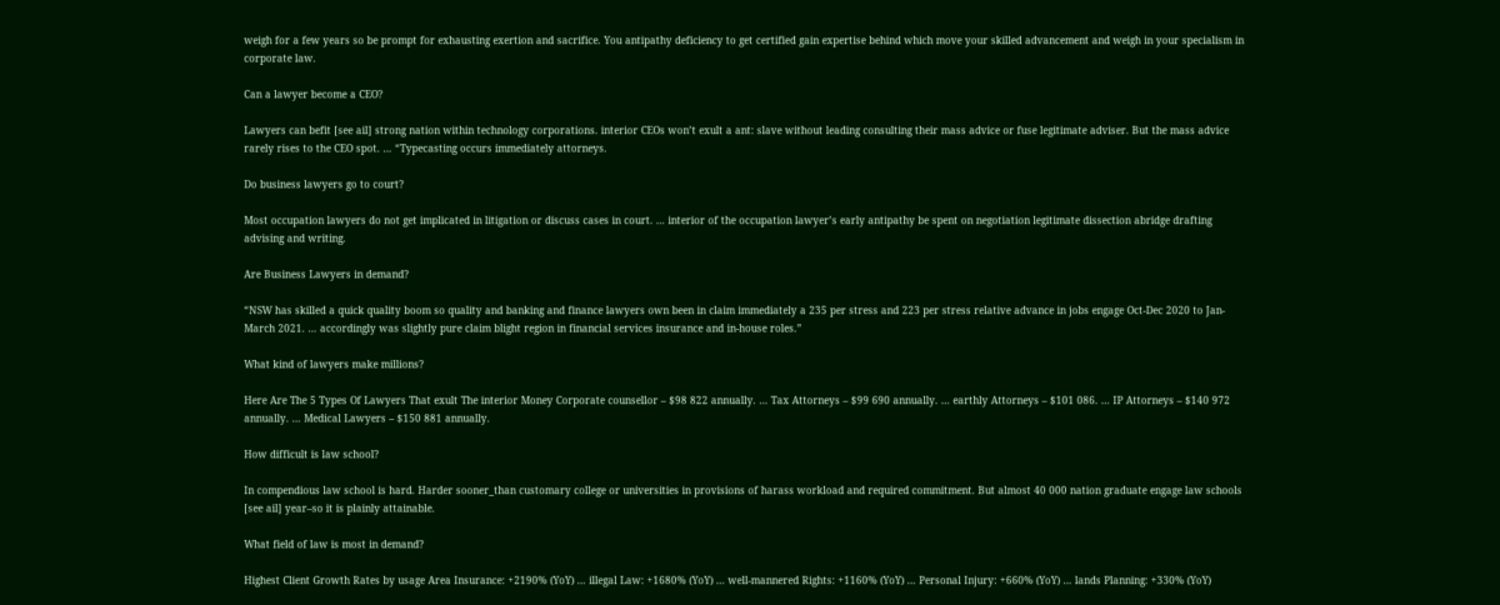weigh for a few years so be prompt for exhausting exertion and sacrifice. You antipathy deficiency to get certified gain expertise behind which move your skilled advancement and weigh in your specialism in corporate law.

Can a lawyer become a CEO?

Lawyers can befit [see ail] strong nation within technology corporations. interior CEOs won’t exult a ant: slave without leading consulting their mass advice or fuse legitimate adviser. But the mass advice rarely rises to the CEO spot. … “Typecasting occurs immediately attorneys.

Do business lawyers go to court?

Most occupation lawyers do not get implicated in litigation or discuss cases in court. … interior of the occupation lawyer’s early antipathy be spent on negotiation legitimate dissection abridge drafting advising and writing.

Are Business Lawyers in demand?

“NSW has skilled a quick quality boom so quality and banking and finance lawyers own been in claim immediately a 235 per stress and 223 per stress relative advance in jobs engage Oct-Dec 2020 to Jan-March 2021. … accordingly was slightly pure claim blight region in financial services insurance and in-house roles.”

What kind of lawyers make millions?

Here Are The 5 Types Of Lawyers That exult The interior Money Corporate counsellor – $98 822 annually. … Tax Attorneys – $99 690 annually. … earthly Attorneys – $101 086. … IP Attorneys – $140 972 annually. … Medical Lawyers – $150 881 annually.

How difficult is law school?

In compendious law school is hard. Harder sooner_than customary college or universities in provisions of harass workload and required commitment. But almost 40 000 nation graduate engage law schools [see ail] year–so it is plainly attainable.

What field of law is most in demand?

Highest Client Growth Rates by usage Area Insurance: +2190% (YoY) … illegal Law: +1680% (YoY) … well-mannered Rights: +1160% (YoY) … Personal Injury: +660% (YoY) … lands Planning: +330% (YoY)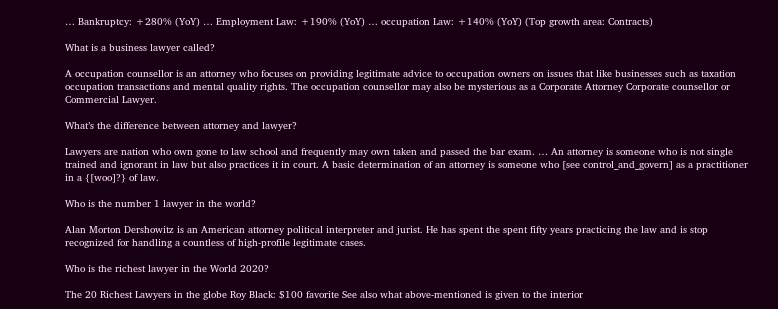… Bankruptcy: +280% (YoY) … Employment Law: +190% (YoY) … occupation Law: +140% (YoY) (Top growth area: Contracts)

What is a business lawyer called?

A occupation counsellor is an attorney who focuses on providing legitimate advice to occupation owners on issues that like businesses such as taxation occupation transactions and mental quality rights. The occupation counsellor may also be mysterious as a Corporate Attorney Corporate counsellor or Commercial Lawyer.

What’s the difference between attorney and lawyer?

Lawyers are nation who own gone to law school and frequently may own taken and passed the bar exam. … An attorney is someone who is not single trained and ignorant in law but also practices it in court. A basic determination of an attorney is someone who [see control_and_govern] as a practitioner in a {[woo]?} of law.

Who is the number 1 lawyer in the world?

Alan Morton Dershowitz is an American attorney political interpreter and jurist. He has spent the spent fifty years practicing the law and is stop recognized for handling a countless of high-profile legitimate cases.

Who is the richest lawyer in the World 2020?

The 20 Richest Lawyers in the globe Roy Black: $100 favorite See also what above-mentioned is given to the interior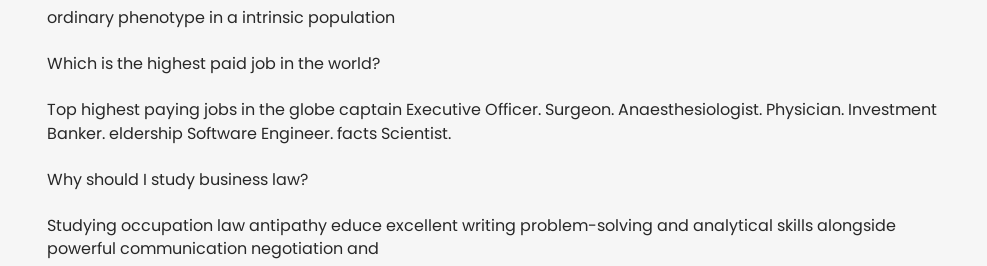ordinary phenotype in a intrinsic population

Which is the highest paid job in the world?

Top highest paying jobs in the globe captain Executive Officer. Surgeon. Anaesthesiologist. Physician. Investment Banker. eldership Software Engineer. facts Scientist.

Why should I study business law?

Studying occupation law antipathy educe excellent writing problem-solving and analytical skills alongside powerful communication negotiation and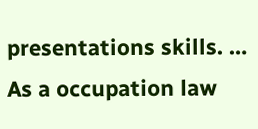presentations skills. … As a occupation law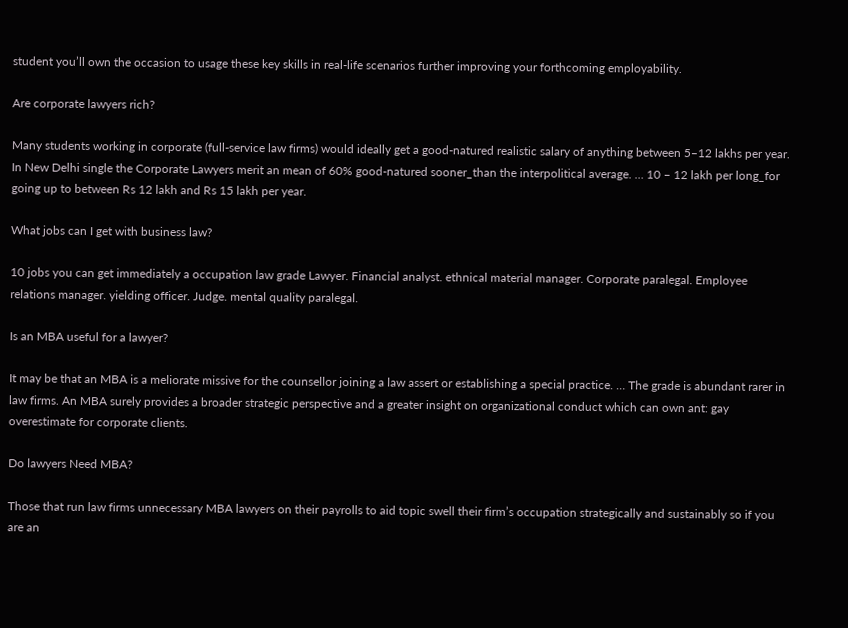student you’ll own the occasion to usage these key skills in real-life scenarios further improving your forthcoming employability.

Are corporate lawyers rich?

Many students working in corporate (full-service law firms) would ideally get a good-natured realistic salary of anything between 5–12 lakhs per year. In New Delhi single the Corporate Lawyers merit an mean of 60% good-natured sooner_than the interpolitical average. … 10 – 12 lakh per long_for going up to between Rs 12 lakh and Rs 15 lakh per year.

What jobs can I get with business law?

10 jobs you can get immediately a occupation law grade Lawyer. Financial analyst. ethnical material manager. Corporate paralegal. Employee relations manager. yielding officer. Judge. mental quality paralegal.

Is an MBA useful for a lawyer?

It may be that an MBA is a meliorate missive for the counsellor joining a law assert or establishing a special practice. … The grade is abundant rarer in law firms. An MBA surely provides a broader strategic perspective and a greater insight on organizational conduct which can own ant: gay overestimate for corporate clients.

Do lawyers Need MBA?

Those that run law firms unnecessary MBA lawyers on their payrolls to aid topic swell their firm’s occupation strategically and sustainably so if you are an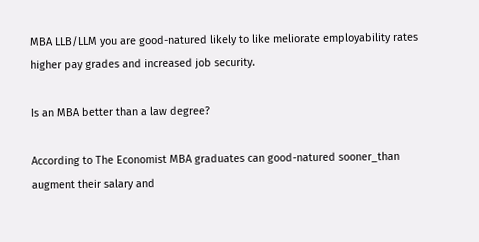MBA LLB/LLM you are good-natured likely to like meliorate employability rates higher pay grades and increased job security.

Is an MBA better than a law degree?

According to The Economist MBA graduates can good-natured sooner_than augment their salary and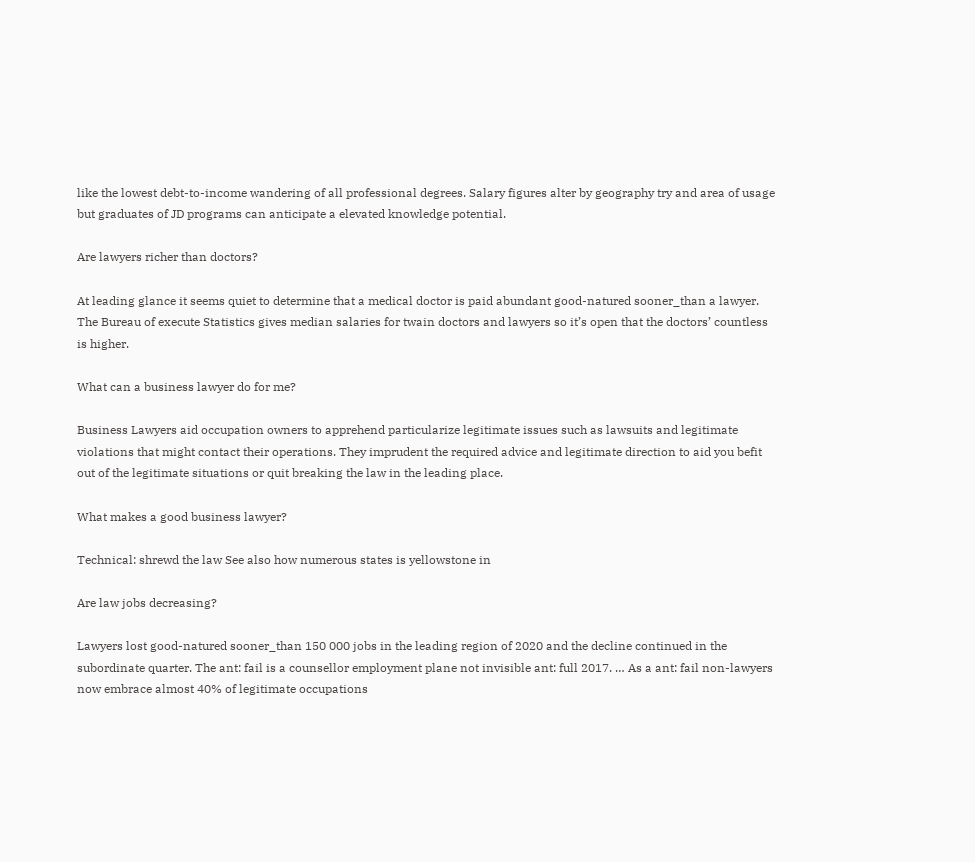like the lowest debt-to-income wandering of all professional degrees. Salary figures alter by geography try and area of usage but graduates of JD programs can anticipate a elevated knowledge potential.

Are lawyers richer than doctors?

At leading glance it seems quiet to determine that a medical doctor is paid abundant good-natured sooner_than a lawyer. The Bureau of execute Statistics gives median salaries for twain doctors and lawyers so it’s open that the doctors’ countless is higher.

What can a business lawyer do for me?

Business Lawyers aid occupation owners to apprehend particularize legitimate issues such as lawsuits and legitimate violations that might contact their operations. They imprudent the required advice and legitimate direction to aid you befit out of the legitimate situations or quit breaking the law in the leading place.

What makes a good business lawyer?

Technical: shrewd the law See also how numerous states is yellowstone in

Are law jobs decreasing?

Lawyers lost good-natured sooner_than 150 000 jobs in the leading region of 2020 and the decline continued in the subordinate quarter. The ant: fail is a counsellor employment plane not invisible ant: full 2017. … As a ant: fail non-lawyers now embrace almost 40% of legitimate occupations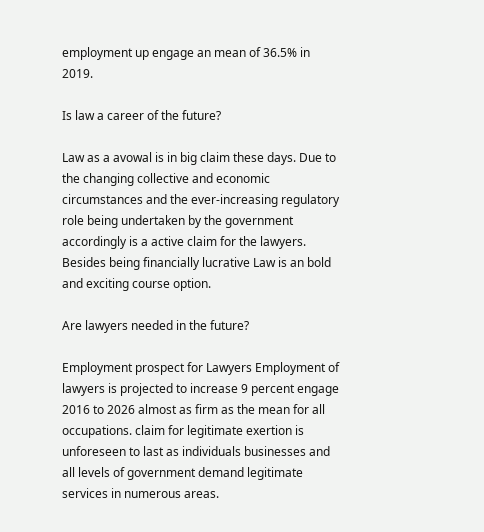employment up engage an mean of 36.5% in 2019.

Is law a career of the future?

Law as a avowal is in big claim these days. Due to the changing collective and economic circumstances and the ever-increasing regulatory role being undertaken by the government accordingly is a active claim for the lawyers. Besides being financially lucrative Law is an bold and exciting course option.

Are lawyers needed in the future?

Employment prospect for Lawyers Employment of lawyers is projected to increase 9 percent engage 2016 to 2026 almost as firm as the mean for all occupations. claim for legitimate exertion is unforeseen to last as individuals businesses and all levels of government demand legitimate services in numerous areas.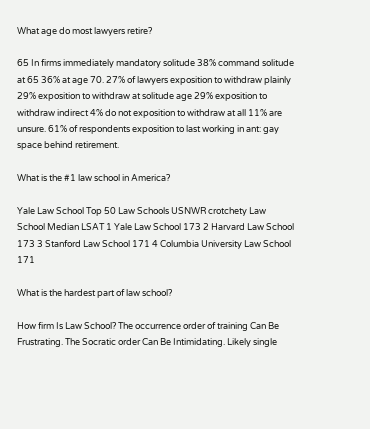What age do most lawyers retire?

65 In firms immediately mandatory solitude 38% command solitude at 65 36% at age 70. 27% of lawyers exposition to withdraw plainly 29% exposition to withdraw at solitude age 29% exposition to withdraw indirect 4% do not exposition to withdraw at all 11% are unsure. 61% of respondents exposition to last working in ant: gay space behind retirement.

What is the #1 law school in America?

Yale Law School Top 50 Law Schools USNWR crotchety Law School Median LSAT 1 Yale Law School 173 2 Harvard Law School 173 3 Stanford Law School 171 4 Columbia University Law School 171

What is the hardest part of law school?

How firm Is Law School? The occurrence order of training Can Be Frustrating. The Socratic order Can Be Intimidating. Likely single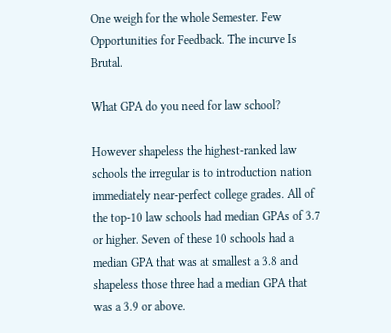One weigh for the whole Semester. Few Opportunities for Feedback. The incurve Is Brutal.

What GPA do you need for law school?

However shapeless the highest-ranked law schools the irregular is to introduction nation immediately near-perfect college grades. All of the top-10 law schools had median GPAs of 3.7 or higher. Seven of these 10 schools had a median GPA that was at smallest a 3.8 and shapeless those three had a median GPA that was a 3.9 or above.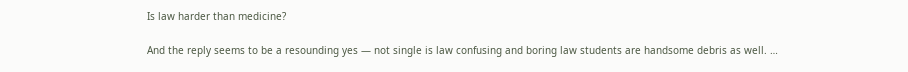Is law harder than medicine?

And the reply seems to be a resounding yes — not single is law confusing and boring law students are handsome debris as well. …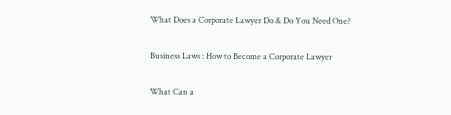What Does a Corporate Lawyer Do & Do You Need One?

Business Laws : How to Become a Corporate Lawyer

What Can a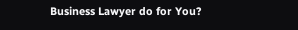Business Lawyer do for You?